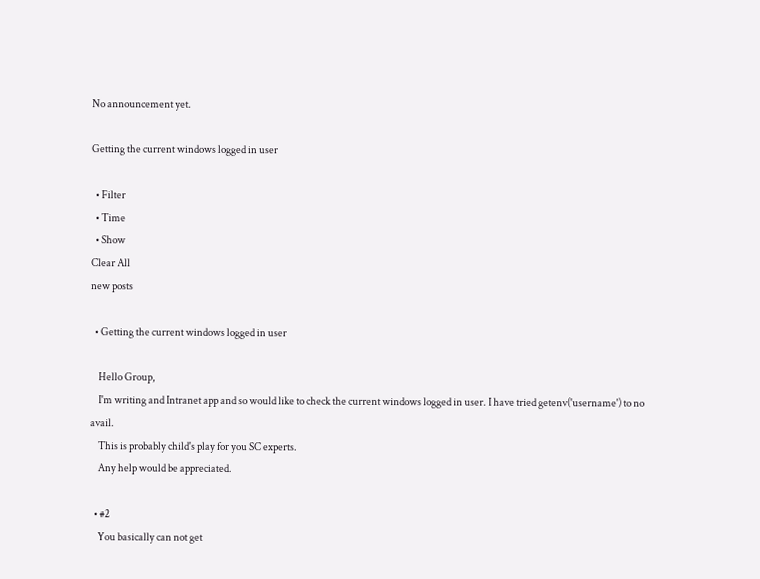No announcement yet.

Getting the current windows logged in user

  • Filter
  • Time
  • Show
Clear All
new posts

  • Getting the current windows logged in user

    Hello Group,
    I'm writing and Intranet app and so would like to check the current windows logged in user. I have tried getenv('username') to no avail.
    This is probably child's play for you SC experts.
    Any help would be appreciated.

  • #2
    You basically can not get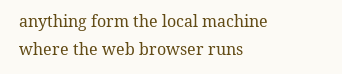anything form the local machine where the web browser runs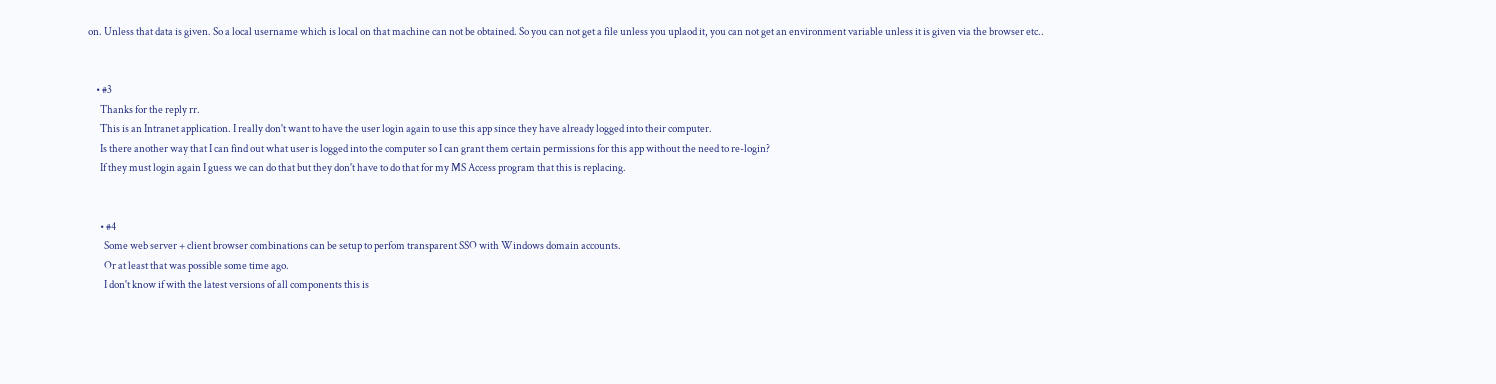on. Unless that data is given. So a local username which is local on that machine can not be obtained. So you can not get a file unless you uplaod it, you can not get an environment variable unless it is given via the browser etc..


    • #3
      Thanks for the reply rr.
      This is an Intranet application. I really don't want to have the user login again to use this app since they have already logged into their computer.
      Is there another way that I can find out what user is logged into the computer so I can grant them certain permissions for this app without the need to re-login?
      If they must login again I guess we can do that but they don't have to do that for my MS Access program that this is replacing.


      • #4
        Some web server + client browser combinations can be setup to perfom transparent SSO with Windows domain accounts.
        Or at least that was possible some time ago.
        I don't know if with the latest versions of all components this is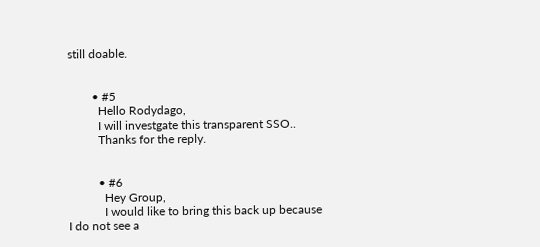still doable.


        • #5
          Hello Rodydago,
          I will investgate this transparent SSO..
          Thanks for the reply.


          • #6
            Hey Group,
            I would like to bring this back up because I do not see a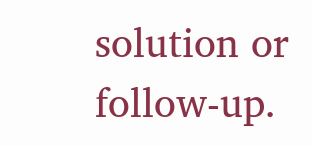solution or follow-up.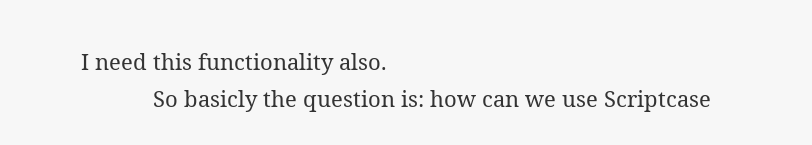I need this functionality also.
            So basicly the question is: how can we use Scriptcase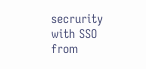secrurity with SSO from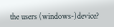the users (windows-)device?